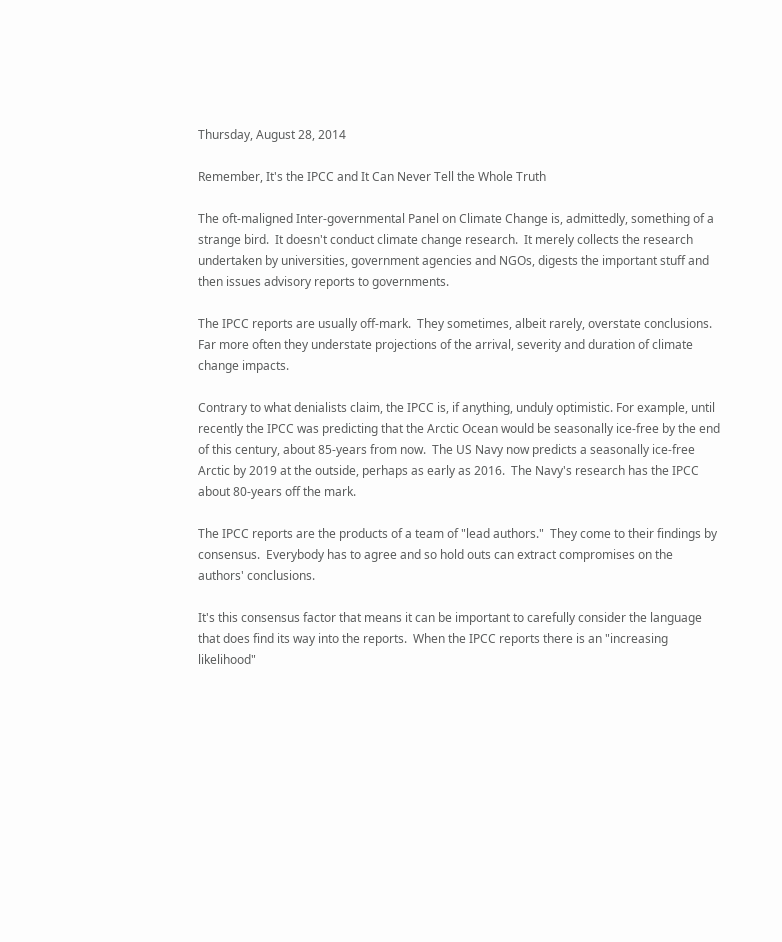Thursday, August 28, 2014

Remember, It's the IPCC and It Can Never Tell the Whole Truth

The oft-maligned Inter-governmental Panel on Climate Change is, admittedly, something of a strange bird.  It doesn't conduct climate change research.  It merely collects the research undertaken by universities, government agencies and NGOs, digests the important stuff and then issues advisory reports to governments.

The IPCC reports are usually off-mark.  They sometimes, albeit rarely, overstate conclusions.  Far more often they understate projections of the arrival, severity and duration of climate change impacts.

Contrary to what denialists claim, the IPCC is, if anything, unduly optimistic. For example, until recently the IPCC was predicting that the Arctic Ocean would be seasonally ice-free by the end of this century, about 85-years from now.  The US Navy now predicts a seasonally ice-free Arctic by 2019 at the outside, perhaps as early as 2016.  The Navy's research has the IPCC about 80-years off the mark.

The IPCC reports are the products of a team of "lead authors."  They come to their findings by consensus.  Everybody has to agree and so hold outs can extract compromises on the authors' conclusions.

It's this consensus factor that means it can be important to carefully consider the language that does find its way into the reports.  When the IPCC reports there is an "increasing likelihood"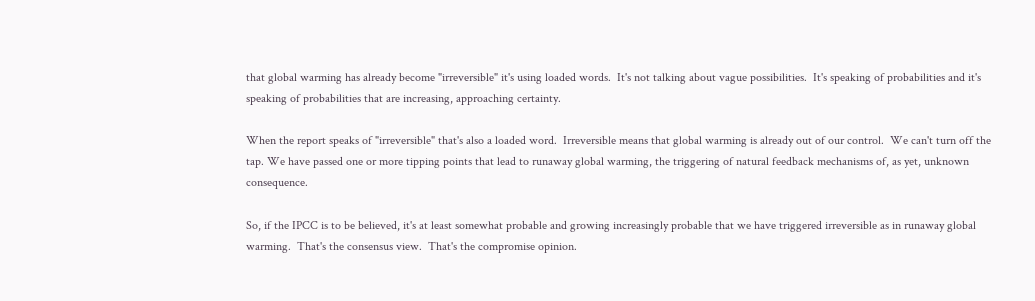that global warming has already become "irreversible" it's using loaded words.  It's not talking about vague possibilities.  It's speaking of probabilities and it's speaking of probabilities that are increasing, approaching certainty.

When the report speaks of "irreversible" that's also a loaded word.  Irreversible means that global warming is already out of our control.  We can't turn off the tap. We have passed one or more tipping points that lead to runaway global warming, the triggering of natural feedback mechanisms of, as yet, unknown consequence.

So, if the IPCC is to be believed, it's at least somewhat probable and growing increasingly probable that we have triggered irreversible as in runaway global warming.  That's the consensus view.  That's the compromise opinion.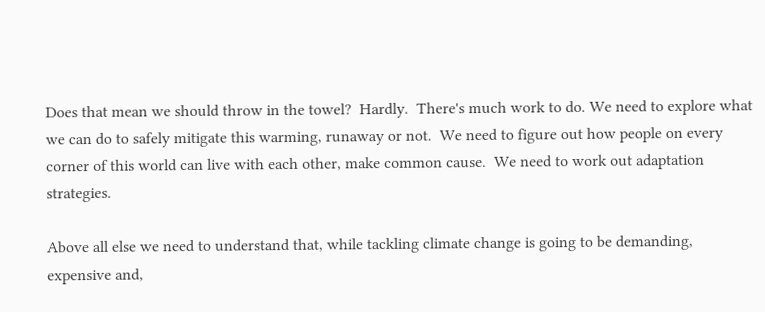Does that mean we should throw in the towel?  Hardly.  There's much work to do. We need to explore what we can do to safely mitigate this warming, runaway or not.  We need to figure out how people on every corner of this world can live with each other, make common cause.  We need to work out adaptation strategies.

Above all else we need to understand that, while tackling climate change is going to be demanding, expensive and,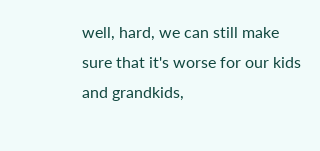well, hard, we can still make sure that it's worse for our kids and grandkids,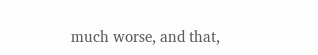much worse, and that,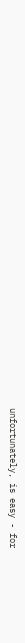unfortunately, is easy - for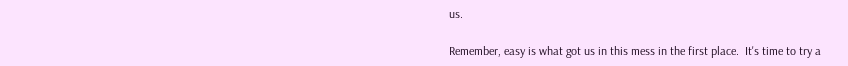us.

Remember, easy is what got us in this mess in the first place.  It's time to try a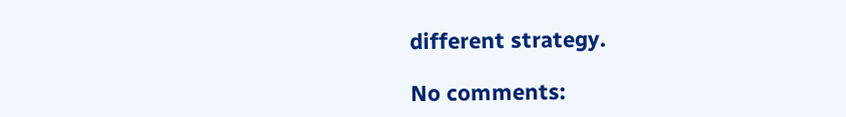different strategy.

No comments: